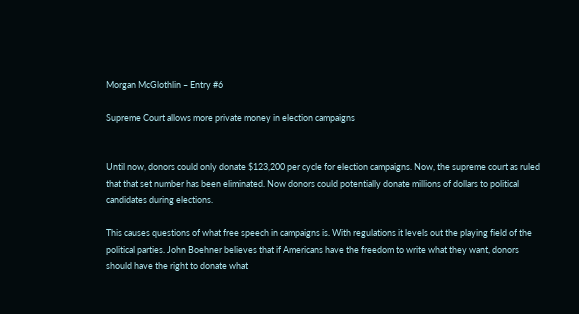Morgan McGlothlin – Entry #6

Supreme Court allows more private money in election campaigns


Until now, donors could only donate $123,200 per cycle for election campaigns. Now, the supreme court as ruled that that set number has been eliminated. Now donors could potentially donate millions of dollars to political candidates during elections.

This causes questions of what free speech in campaigns is. With regulations it levels out the playing field of the political parties. John Boehner believes that if Americans have the freedom to write what they want, donors should have the right to donate what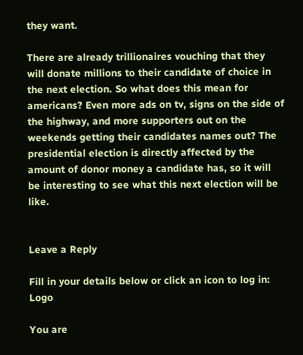they want.

There are already trillionaires vouching that they will donate millions to their candidate of choice in the next election. So what does this mean for americans? Even more ads on tv, signs on the side of the highway, and more supporters out on the weekends getting their candidates names out? The presidential election is directly affected by the amount of donor money a candidate has, so it will be interesting to see what this next election will be like.


Leave a Reply

Fill in your details below or click an icon to log in: Logo

You are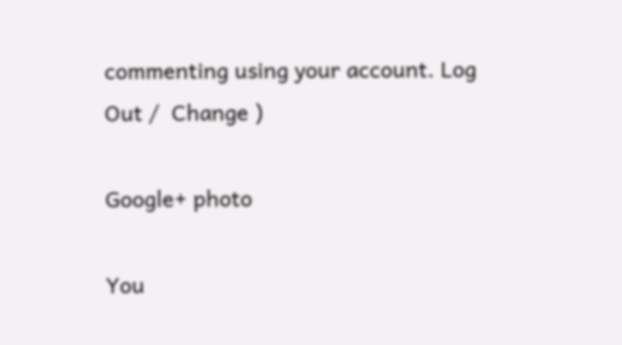commenting using your account. Log Out /  Change )

Google+ photo

You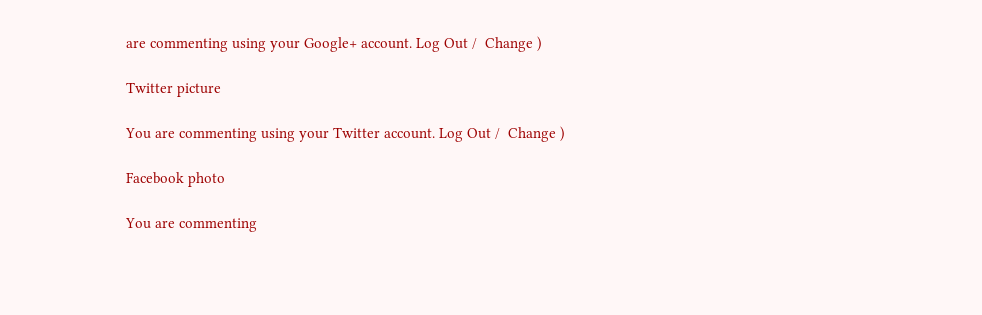are commenting using your Google+ account. Log Out /  Change )

Twitter picture

You are commenting using your Twitter account. Log Out /  Change )

Facebook photo

You are commenting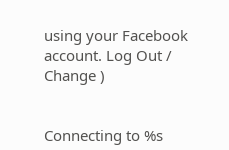using your Facebook account. Log Out /  Change )


Connecting to %s